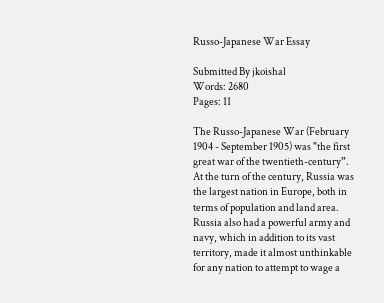Russo-Japanese War Essay

Submitted By jkoishal
Words: 2680
Pages: 11

The Russo-Japanese War (February 1904 - September 1905) was "the first great war of the twentieth-century”. At the turn of the century, Russia was the largest nation in Europe, both in terms of population and land area. Russia also had a powerful army and navy, which in addition to its vast territory, made it almost unthinkable for any nation to attempt to wage a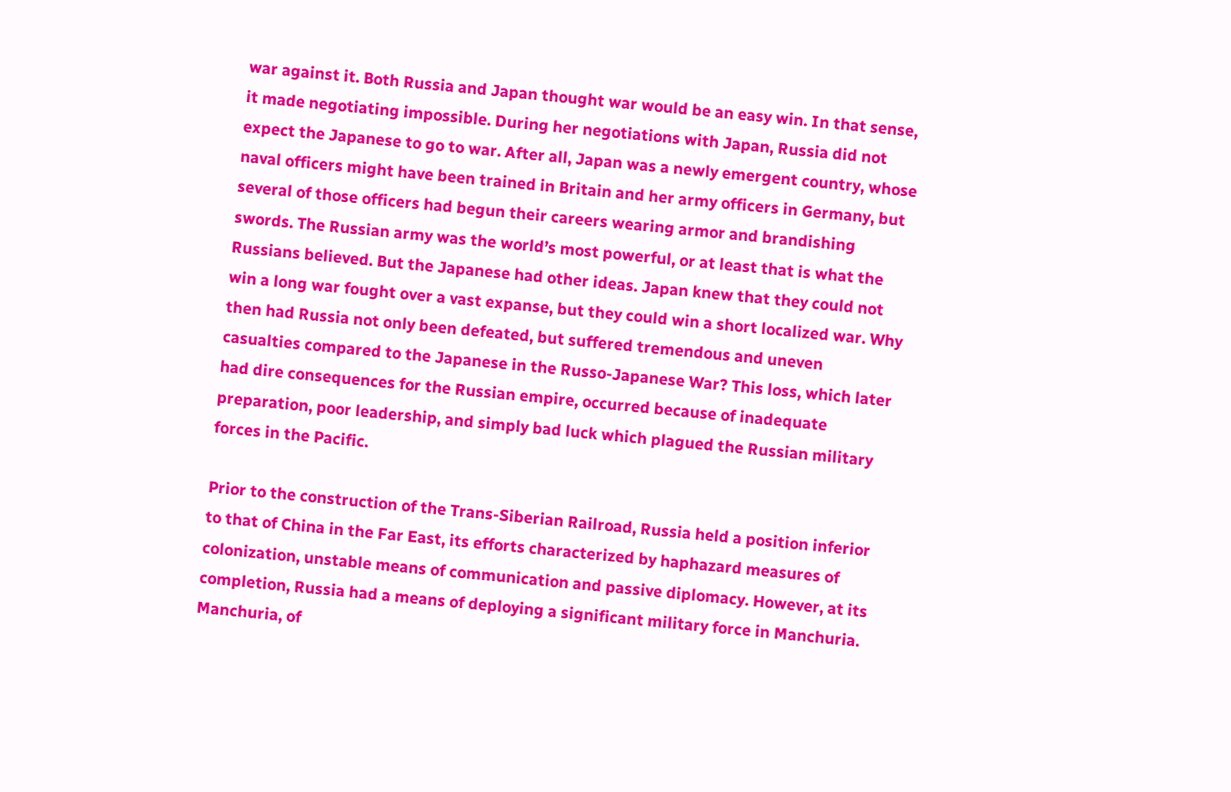war against it. Both Russia and Japan thought war would be an easy win. In that sense, it made negotiating impossible. During her negotiations with Japan, Russia did not expect the Japanese to go to war. After all, Japan was a newly emergent country, whose naval officers might have been trained in Britain and her army officers in Germany, but several of those officers had begun their careers wearing armor and brandishing swords. The Russian army was the world’s most powerful, or at least that is what the Russians believed. But the Japanese had other ideas. Japan knew that they could not win a long war fought over a vast expanse, but they could win a short localized war. Why then had Russia not only been defeated, but suffered tremendous and uneven casualties compared to the Japanese in the Russo-Japanese War? This loss, which later had dire consequences for the Russian empire, occurred because of inadequate preparation, poor leadership, and simply bad luck which plagued the Russian military forces in the Pacific.

Prior to the construction of the Trans-Siberian Railroad, Russia held a position inferior to that of China in the Far East, its efforts characterized by haphazard measures of colonization, unstable means of communication and passive diplomacy. However, at its completion, Russia had a means of deploying a significant military force in Manchuria. Manchuria, of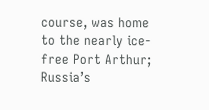course, was home to the nearly ice-free Port Arthur; Russia’s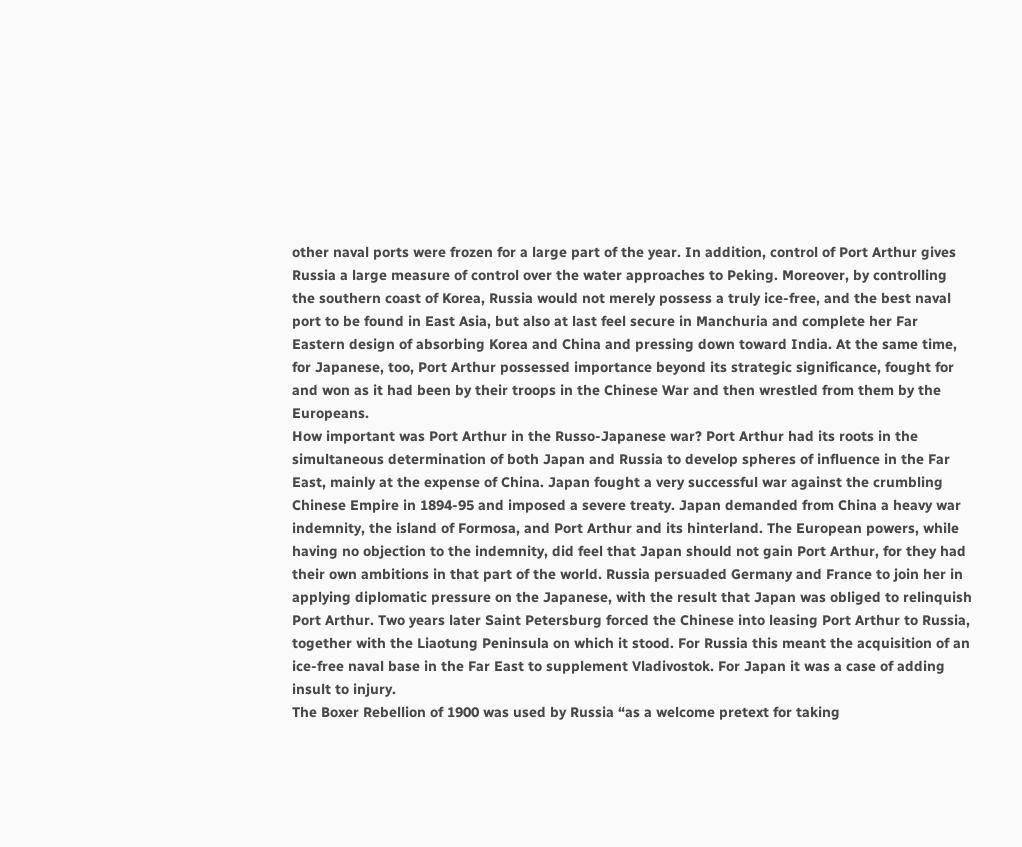other naval ports were frozen for a large part of the year. In addition, control of Port Arthur gives Russia a large measure of control over the water approaches to Peking. Moreover, by controlling the southern coast of Korea, Russia would not merely possess a truly ice-free, and the best naval port to be found in East Asia, but also at last feel secure in Manchuria and complete her Far Eastern design of absorbing Korea and China and pressing down toward India. At the same time, for Japanese, too, Port Arthur possessed importance beyond its strategic significance, fought for and won as it had been by their troops in the Chinese War and then wrestled from them by the Europeans.
How important was Port Arthur in the Russo-Japanese war? Port Arthur had its roots in the simultaneous determination of both Japan and Russia to develop spheres of influence in the Far East, mainly at the expense of China. Japan fought a very successful war against the crumbling Chinese Empire in 1894-95 and imposed a severe treaty. Japan demanded from China a heavy war indemnity, the island of Formosa, and Port Arthur and its hinterland. The European powers, while having no objection to the indemnity, did feel that Japan should not gain Port Arthur, for they had their own ambitions in that part of the world. Russia persuaded Germany and France to join her in applying diplomatic pressure on the Japanese, with the result that Japan was obliged to relinquish Port Arthur. Two years later Saint Petersburg forced the Chinese into leasing Port Arthur to Russia, together with the Liaotung Peninsula on which it stood. For Russia this meant the acquisition of an ice-free naval base in the Far East to supplement Vladivostok. For Japan it was a case of adding insult to injury.
The Boxer Rebellion of 1900 was used by Russia “as a welcome pretext for taking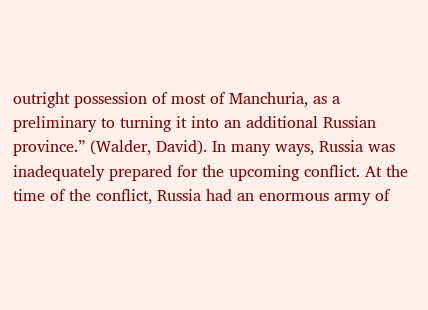outright possession of most of Manchuria, as a preliminary to turning it into an additional Russian province.” (Walder, David). In many ways, Russia was inadequately prepared for the upcoming conflict. At the time of the conflict, Russia had an enormous army of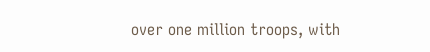over one million troops, with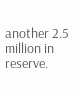another 2.5 million in reserve.